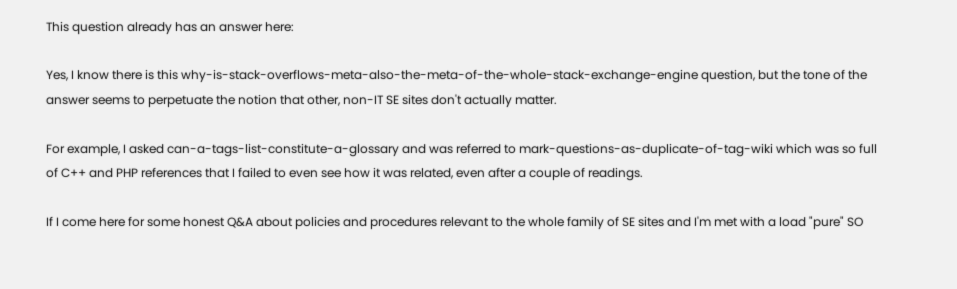This question already has an answer here:

Yes, I know there is this why-is-stack-overflows-meta-also-the-meta-of-the-whole-stack-exchange-engine question, but the tone of the answer seems to perpetuate the notion that other, non-IT SE sites don't actually matter.

For example, I asked can-a-tags-list-constitute-a-glossary and was referred to mark-questions-as-duplicate-of-tag-wiki which was so full of C++ and PHP references that I failed to even see how it was related, even after a couple of readings.

If I come here for some honest Q&A about policies and procedures relevant to the whole family of SE sites and I'm met with a load "pure" SO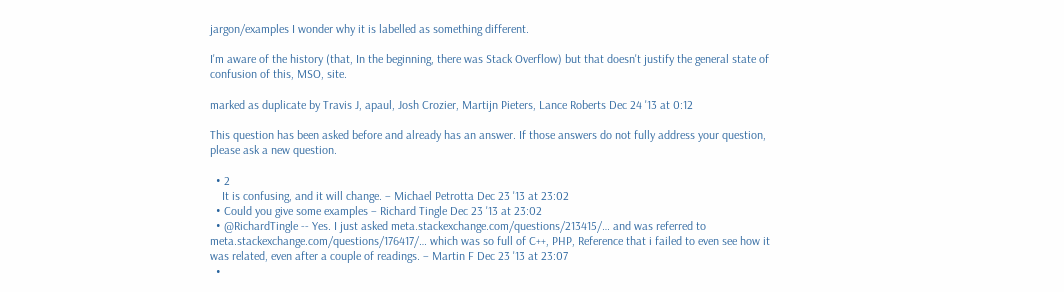jargon/examples I wonder why it is labelled as something different.

I'm aware of the history (that, In the beginning, there was Stack Overflow) but that doesn't justify the general state of confusion of this, MSO, site.

marked as duplicate by Travis J, apaul, Josh Crozier, Martijn Pieters, Lance Roberts Dec 24 '13 at 0:12

This question has been asked before and already has an answer. If those answers do not fully address your question, please ask a new question.

  • 2
    It is confusing, and it will change. – Michael Petrotta Dec 23 '13 at 23:02
  • Could you give some examples – Richard Tingle Dec 23 '13 at 23:02
  • @RichardTingle -- Yes. I just asked meta.stackexchange.com/questions/213415/… and was referred to meta.stackexchange.com/questions/176417/… which was so full of C++, PHP, Reference that i failed to even see how it was related, even after a couple of readings. – Martin F Dec 23 '13 at 23:07
  •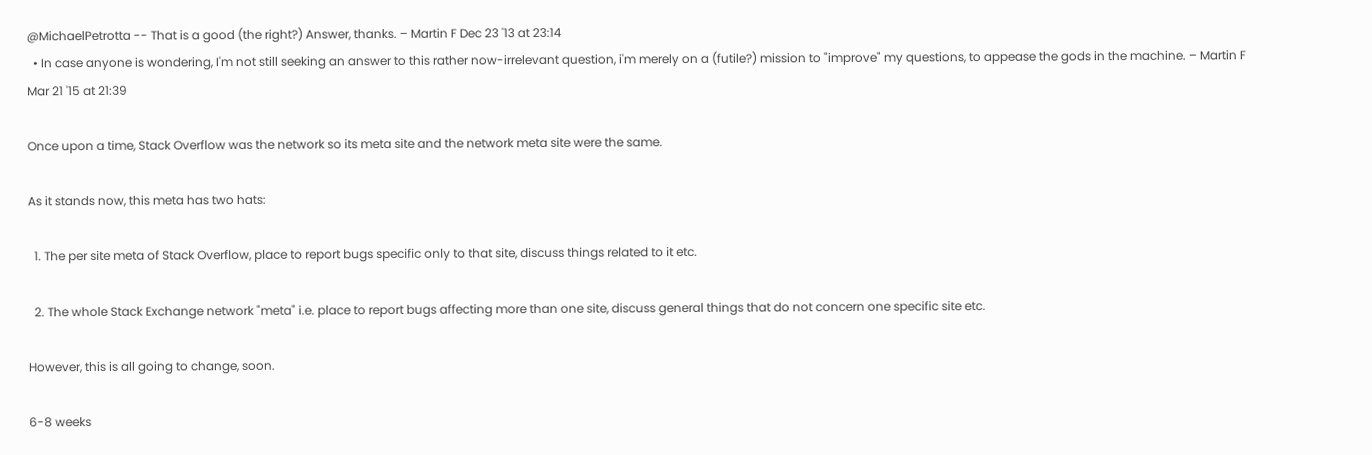@MichaelPetrotta -- That is a good (the right?) Answer, thanks. – Martin F Dec 23 '13 at 23:14
  • In case anyone is wondering, I'm not still seeking an answer to this rather now-irrelevant question, i'm merely on a (futile?) mission to "improve" my questions, to appease the gods in the machine. – Martin F Mar 21 '15 at 21:39

Once upon a time, Stack Overflow was the network so its meta site and the network meta site were the same.

As it stands now, this meta has two hats:

  1. The per site meta of Stack Overflow, place to report bugs specific only to that site, discuss things related to it etc.

  2. The whole Stack Exchange network "meta" i.e. place to report bugs affecting more than one site, discuss general things that do not concern one specific site etc.

However, this is all going to change, soon.

6-8 weeks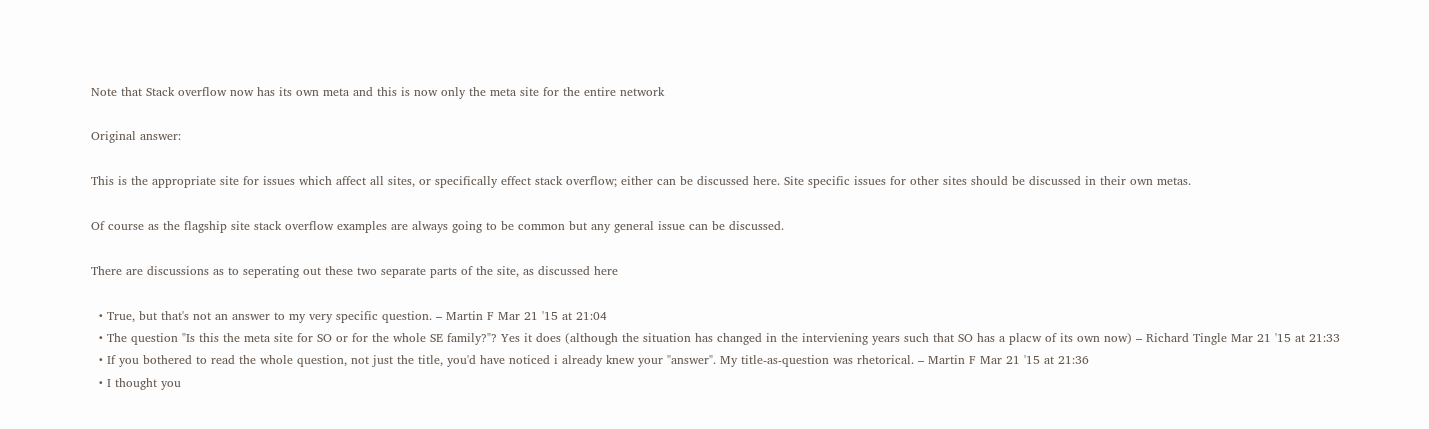Note that Stack overflow now has its own meta and this is now only the meta site for the entire network

Original answer:

This is the appropriate site for issues which affect all sites, or specifically effect stack overflow; either can be discussed here. Site specific issues for other sites should be discussed in their own metas.

Of course as the flagship site stack overflow examples are always going to be common but any general issue can be discussed.

There are discussions as to seperating out these two separate parts of the site, as discussed here

  • True, but that's not an answer to my very specific question. – Martin F Mar 21 '15 at 21:04
  • The question "Is this the meta site for SO or for the whole SE family?"? Yes it does (although the situation has changed in the interviening years such that SO has a placw of its own now) – Richard Tingle Mar 21 '15 at 21:33
  • If you bothered to read the whole question, not just the title, you'd have noticed i already knew your "answer". My title-as-question was rhetorical. – Martin F Mar 21 '15 at 21:36
  • I thought you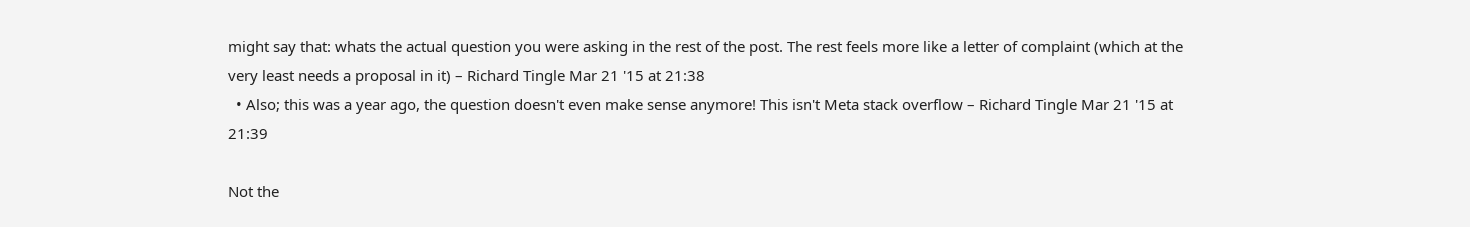might say that: whats the actual question you were asking in the rest of the post. The rest feels more like a letter of complaint (which at the very least needs a proposal in it) – Richard Tingle Mar 21 '15 at 21:38
  • Also; this was a year ago, the question doesn't even make sense anymore! This isn't Meta stack overflow – Richard Tingle Mar 21 '15 at 21:39

Not the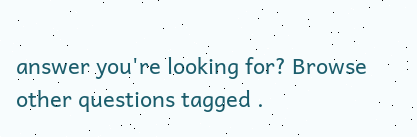answer you're looking for? Browse other questions tagged .